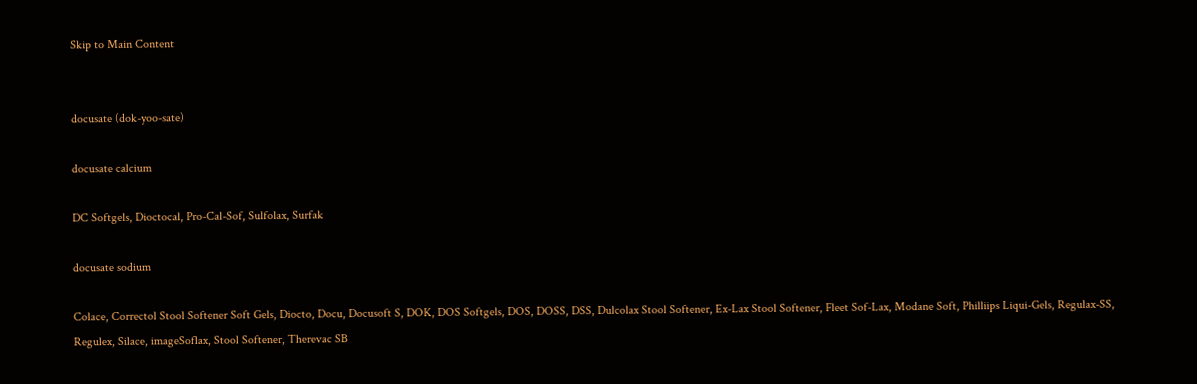Skip to Main Content


docusate (dok-yoo-sate)

docusate calcium

DC Softgels, Dioctocal, Pro-Cal-Sof, Sulfolax, Surfak

docusate sodium

Colace, Correctol Stool Softener Soft Gels, Diocto, Docu, Docusoft S, DOK, DOS Softgels, DOS, DOSS, DSS, Dulcolax Stool Softener, Ex-Lax Stool Softener, Fleet Sof-Lax, Modane Soft, Philliips Liqui-Gels, Regulax-SS, Regulex, Silace, imageSoflax, Stool Softener, Therevac SB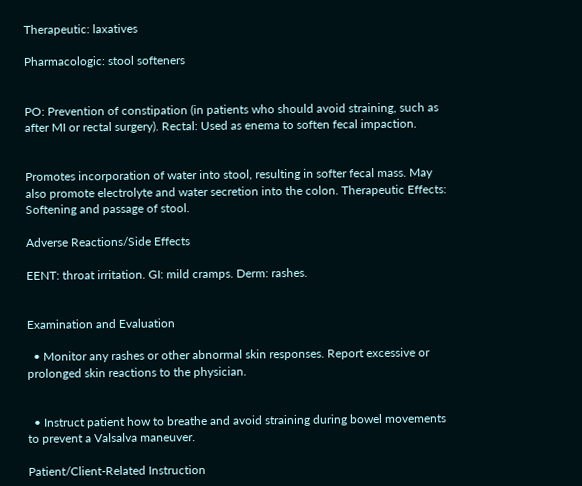Therapeutic: laxatives

Pharmacologic: stool softeners


PO: Prevention of constipation (in patients who should avoid straining, such as after MI or rectal surgery). Rectal: Used as enema to soften fecal impaction.


Promotes incorporation of water into stool, resulting in softer fecal mass. May also promote electrolyte and water secretion into the colon. Therapeutic Effects: Softening and passage of stool.

Adverse Reactions/Side Effects

EENT: throat irritation. GI: mild cramps. Derm: rashes.


Examination and Evaluation

  • Monitor any rashes or other abnormal skin responses. Report excessive or prolonged skin reactions to the physician.


  • Instruct patient how to breathe and avoid straining during bowel movements to prevent a Valsalva maneuver.

Patient/Client-Related Instruction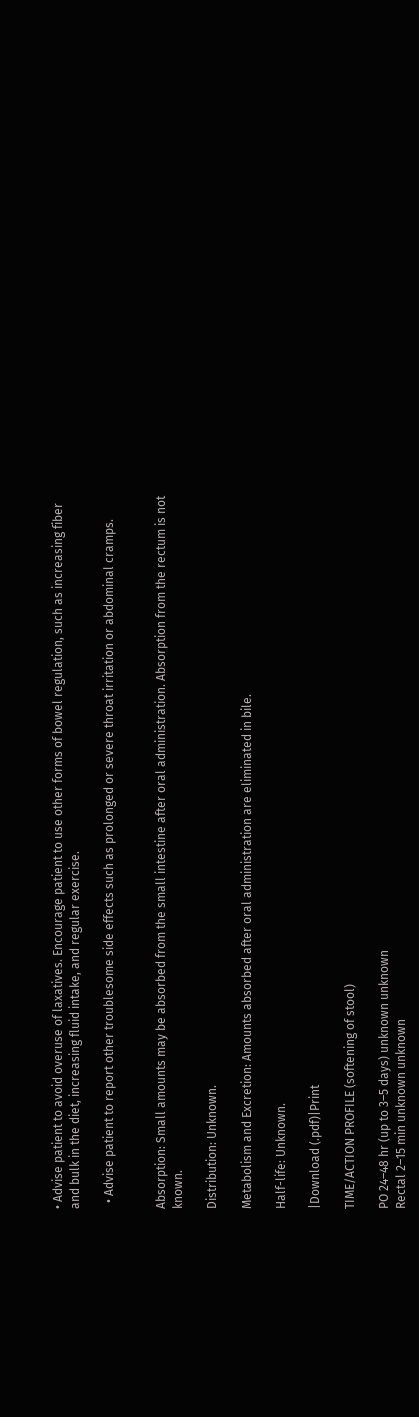• Advise patient to avoid overuse of laxatives. Encourage patient to use other forms of bowel regulation, such as increasing fiber and bulk in the diet, increasing fluid intake, and regular exercise.

  • Advise patient to report other troublesome side effects such as prolonged or severe throat irritation or abdominal cramps.


Absorption: Small amounts may be absorbed from the small intestine after oral administration. Absorption from the rectum is not known.

Distribution: Unknown.

Metabolism and Excretion: Amounts absorbed after oral administration are eliminated in bile.

Half-life: Unknown.

|Download (.pdf)|Print

TIME/ACTION PROFILE (softening of stool)

PO 24–48 hr (up to 3–5 days) unknown unknown
Rectal 2–15 min unknown unknown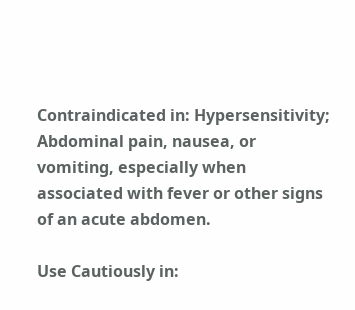Contraindicated in: Hypersensitivity; Abdominal pain, nausea, or vomiting, especially when associated with fever or other signs of an acute abdomen.

Use Cautiously in: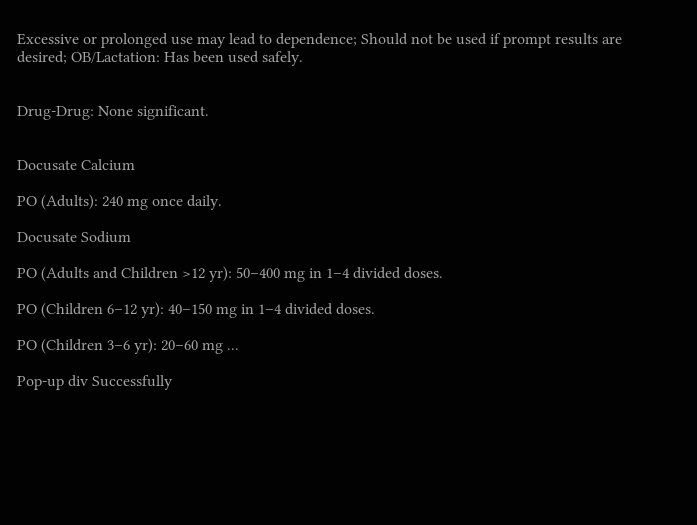Excessive or prolonged use may lead to dependence; Should not be used if prompt results are desired; OB/Lactation: Has been used safely.


Drug-Drug: None significant.


Docusate Calcium

PO (Adults): 240 mg once daily.

Docusate Sodium

PO (Adults and Children >12 yr): 50–400 mg in 1–4 divided doses.

PO (Children 6–12 yr): 40–150 mg in 1–4 divided doses.

PO (Children 3–6 yr): 20–60 mg ...

Pop-up div Successfully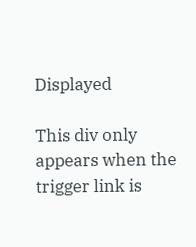Displayed

This div only appears when the trigger link is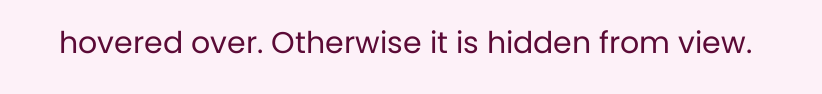hovered over. Otherwise it is hidden from view.